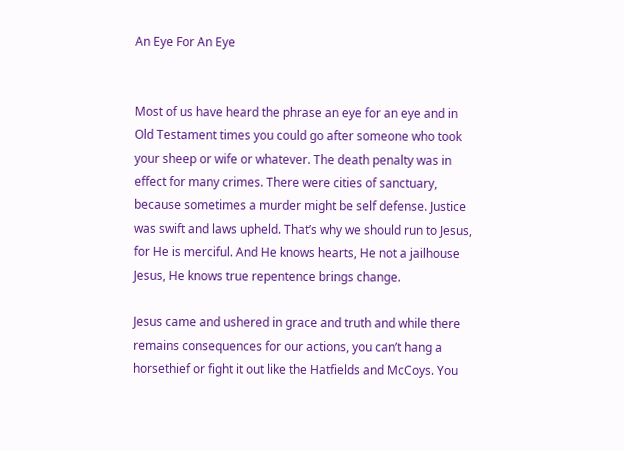An Eye For An Eye


Most of us have heard the phrase an eye for an eye and in Old Testament times you could go after someone who took your sheep or wife or whatever. The death penalty was in effect for many crimes. There were cities of sanctuary, because sometimes a murder might be self defense. Justice was swift and laws upheld. That’s why we should run to Jesus, for He is merciful. And He knows hearts, He not a jailhouse Jesus, He knows true repentence brings change.

Jesus came and ushered in grace and truth and while there remains consequences for our actions, you can’t hang a horsethief or fight it out like the Hatfields and McCoys. You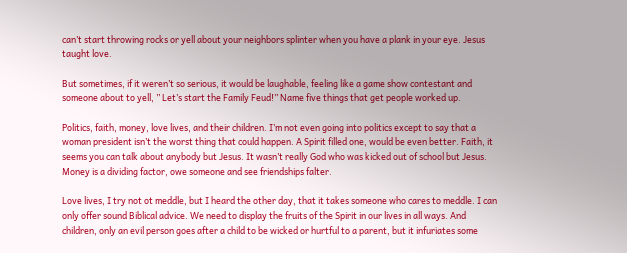can’t start throwing rocks or yell about your neighbors splinter when you have a plank in your eye. Jesus taught love.

But sometimes, if it weren’t so serious, it would be laughable, feeling like a game show contestant and someone about to yell, ” Let’s start the Family Feud!” Name five things that get people worked up.

Politics, faith, money, love lives, and their children. I’m not even going into politics except to say that a woman president isn’t the worst thing that could happen. A Spirit filled one, would be even better. Faith, it seems you can talk about anybody but Jesus. It wasn’t really God who was kicked out of school but Jesus. Money is a dividing factor, owe someone and see friendships falter.

Love lives, I try not ot meddle, but I heard the other day, that it takes someone who cares to meddle. I can only offer sound Biblical advice. We need to display the fruits of the Spirit in our lives in all ways. And children, only an evil person goes after a child to be wicked or hurtful to a parent, but it infuriates some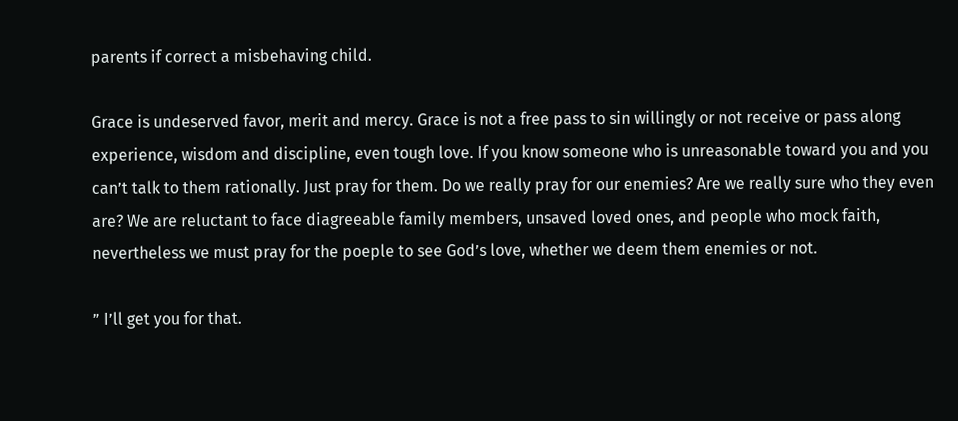parents if correct a misbehaving child.

Grace is undeserved favor, merit and mercy. Grace is not a free pass to sin willingly or not receive or pass along experience, wisdom and discipline, even tough love. If you know someone who is unreasonable toward you and you can’t talk to them rationally. Just pray for them. Do we really pray for our enemies? Are we really sure who they even are? We are reluctant to face diagreeable family members, unsaved loved ones, and people who mock faith, nevertheless we must pray for the poeple to see God’s love, whether we deem them enemies or not.

” I’ll get you for that.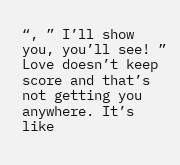“, ” I’ll show you, you’ll see! ” Love doesn’t keep score and that’s not getting you anywhere. It’s like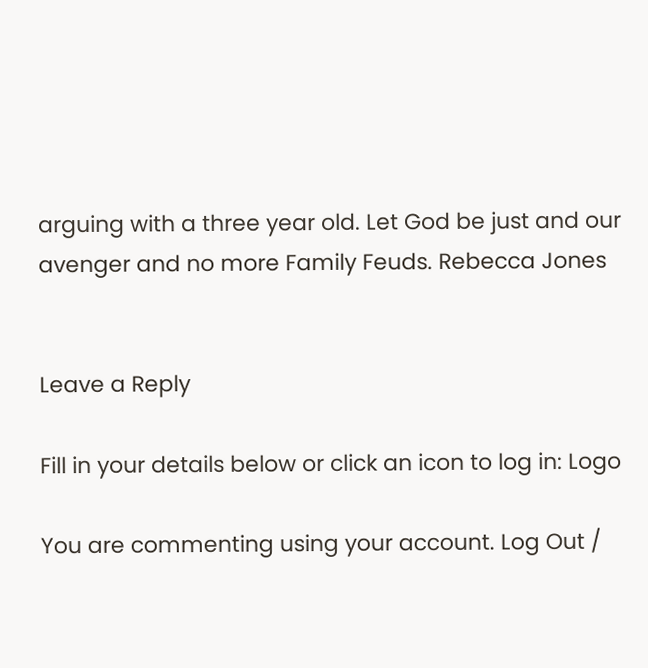arguing with a three year old. Let God be just and our avenger and no more Family Feuds. Rebecca Jones


Leave a Reply

Fill in your details below or click an icon to log in: Logo

You are commenting using your account. Log Out /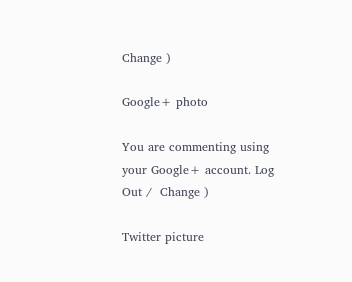Change )

Google+ photo

You are commenting using your Google+ account. Log Out /  Change )

Twitter picture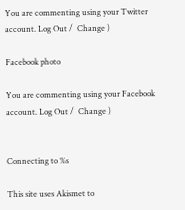You are commenting using your Twitter account. Log Out /  Change )

Facebook photo

You are commenting using your Facebook account. Log Out /  Change )


Connecting to %s

This site uses Akismet to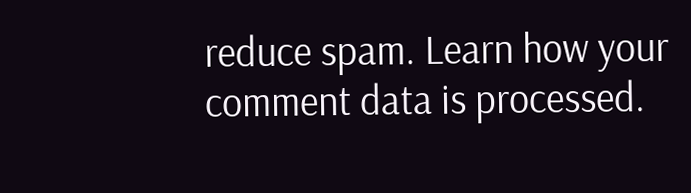reduce spam. Learn how your comment data is processed.